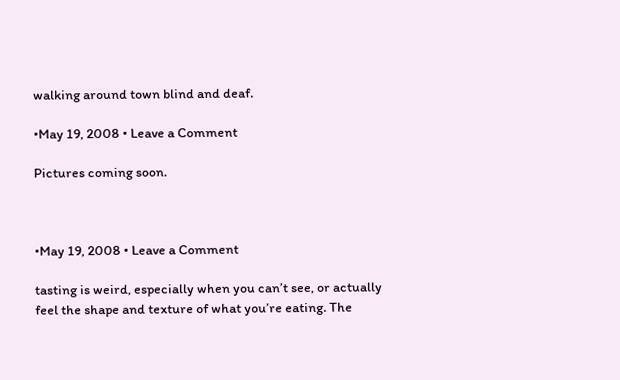walking around town blind and deaf.

•May 19, 2008 • Leave a Comment

Pictures coming soon.



•May 19, 2008 • Leave a Comment

tasting is weird, especially when you can’t see, or actually feel the shape and texture of what you’re eating. The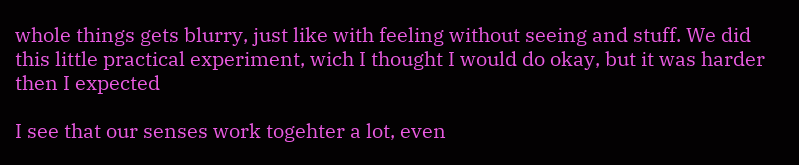whole things gets blurry, just like with feeling without seeing and stuff. We did this little practical experiment, wich I thought I would do okay, but it was harder then I expected

I see that our senses work togehter a lot, even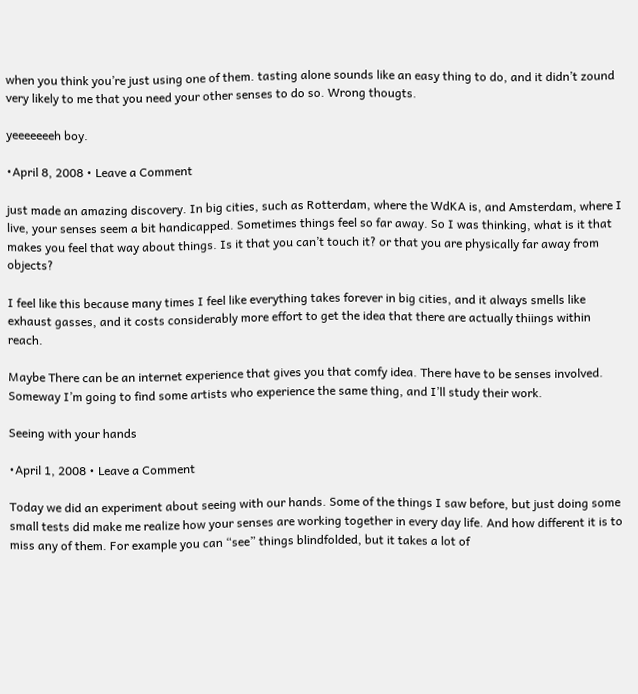when you think you’re just using one of them. tasting alone sounds like an easy thing to do, and it didn’t zound very likely to me that you need your other senses to do so. Wrong thougts.

yeeeeeeeh boy.

•April 8, 2008 • Leave a Comment

just made an amazing discovery. In big cities, such as Rotterdam, where the WdKA is, and Amsterdam, where I live, your senses seem a bit handicapped. Sometimes things feel so far away. So I was thinking, what is it that makes you feel that way about things. Is it that you can’t touch it? or that you are physically far away from objects?

I feel like this because many times I feel like everything takes forever in big cities, and it always smells like exhaust gasses, and it costs considerably more effort to get the idea that there are actually thiings within reach.

Maybe There can be an internet experience that gives you that comfy idea. There have to be senses involved. Someway I’m going to find some artists who experience the same thing, and I’ll study their work.

Seeing with your hands

•April 1, 2008 • Leave a Comment

Today we did an experiment about seeing with our hands. Some of the things I saw before, but just doing some small tests did make me realize how your senses are working together in every day life. And how different it is to miss any of them. For example you can “see” things blindfolded, but it takes a lot of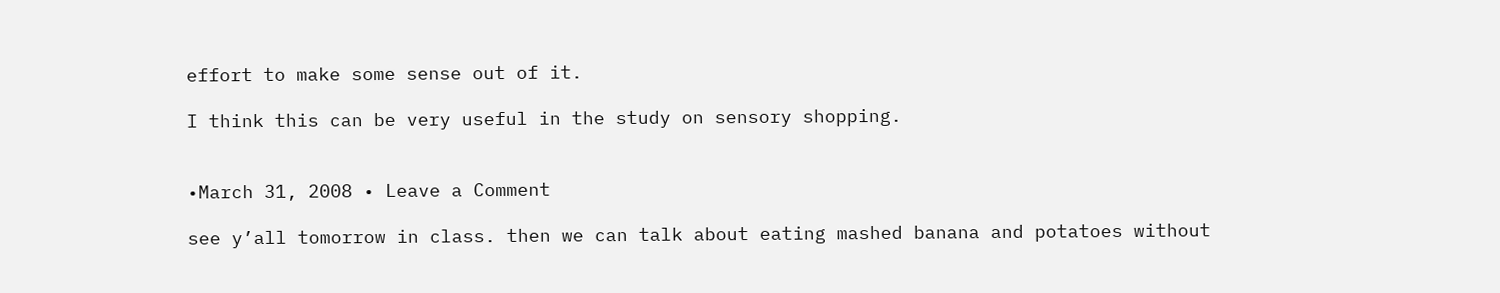effort to make some sense out of it.

I think this can be very useful in the study on sensory shopping.


•March 31, 2008 • Leave a Comment

see y’all tomorrow in class. then we can talk about eating mashed banana and potatoes without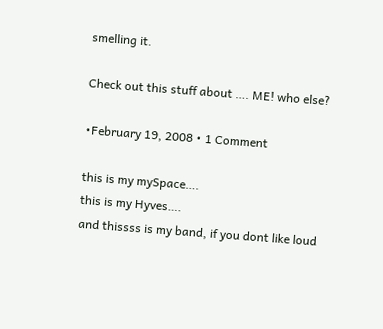smelling it.

Check out this stuff about …. ME! who else?

•February 19, 2008 • 1 Comment

this is my mySpace….
this is my Hyves….
and thissss is my band, if you dont like loud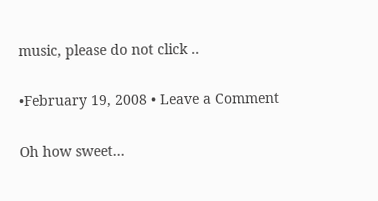music, please do not click ..

•February 19, 2008 • Leave a Comment

Oh how sweet…